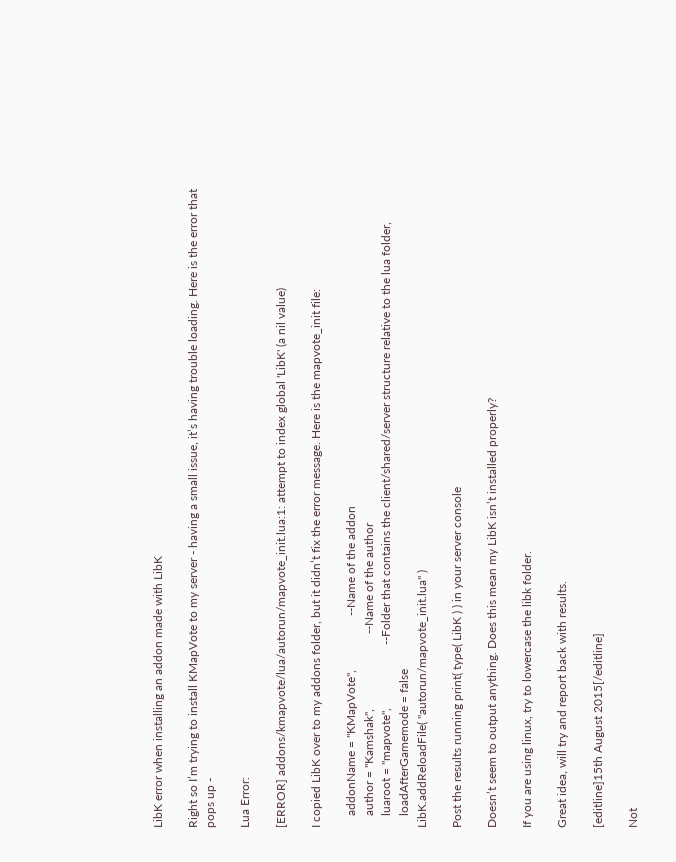LibK error when installing an addon made with LibK

Right so I’m trying to install KMapVote to my server - having a small issue, it’s having trouble loading. Here is the error that pops up -

Lua Error:

[ERROR] addons/kmapvote/lua/autorun/mapvote_init.lua:1: attempt to index global 'LibK' (a nil value)

I copied LibK over to my addons folder, but it didn’t fix the error message. Here is the mapvote_init file:

    addonName = "KMapVote",                  --Name of the addon
    author = "Kamshak",                         --Name of the author
    luaroot = "mapvote",                     --Folder that contains the client/shared/server structure relative to the lua folder,
    loadAfterGamemode = false
LibK.addReloadFile( "autorun/mapvote_init.lua" )

Post the results running print( type( LibK ) ) in your server console

Doesn’t seem to output anything. Does this mean my LibK isn’t installed properly?

If you are using linux, try to lowercase the libk folder.

Great idea, will try and report back with results.

[editline]15th August 2015[/editline]

Not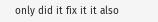only did it fix it it also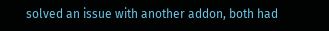solved an issue with another addon, both had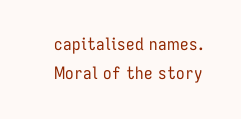capitalised names. Moral of the story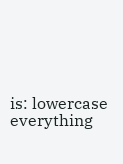is: lowercase everything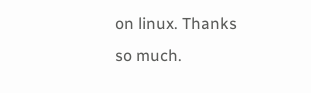on linux. Thanks so much.